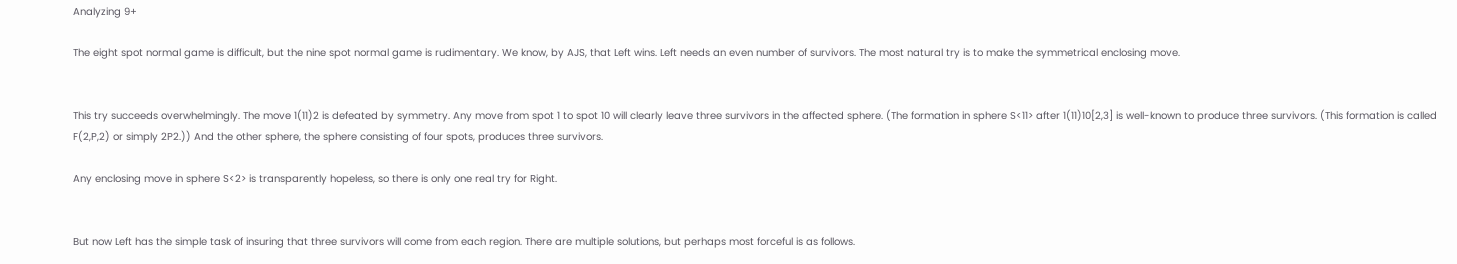Analyzing 9+

The eight spot normal game is difficult, but the nine spot normal game is rudimentary. We know, by AJS, that Left wins. Left needs an even number of survivors. The most natural try is to make the symmetrical enclosing move.


This try succeeds overwhelmingly. The move 1(11)2 is defeated by symmetry. Any move from spot 1 to spot 10 will clearly leave three survivors in the affected sphere. (The formation in sphere S<11> after 1(11)10[2,3] is well-known to produce three survivors. (This formation is called F(2,P,2) or simply 2P2.)) And the other sphere, the sphere consisting of four spots, produces three survivors.

Any enclosing move in sphere S<2> is transparently hopeless, so there is only one real try for Right.


But now Left has the simple task of insuring that three survivors will come from each region. There are multiple solutions, but perhaps most forceful is as follows.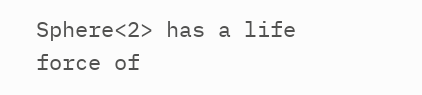Sphere<2> has a life force of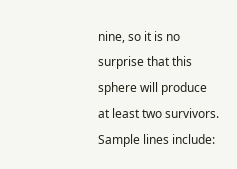nine, so it is no surprise that this sphere will produce at least two survivors. Sample lines include: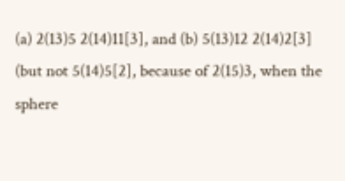(a) 2(13)5 2(14)11[3], and (b) 5(13)12 2(14)2[3] (but not 5(14)5[2], because of 2(15)3, when the sphere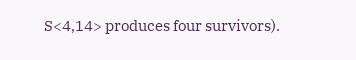S<4,14> produces four survivors).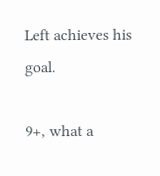Left achieves his goal.

9+, what a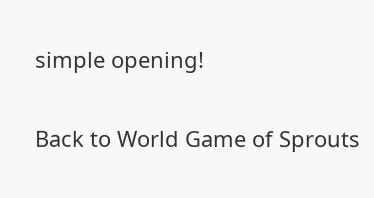simple opening!

Back to World Game of Sprouts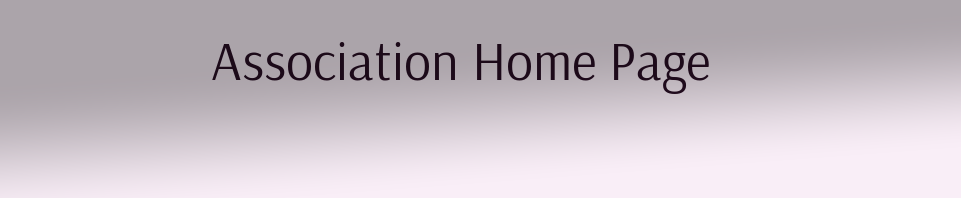Association Home Page